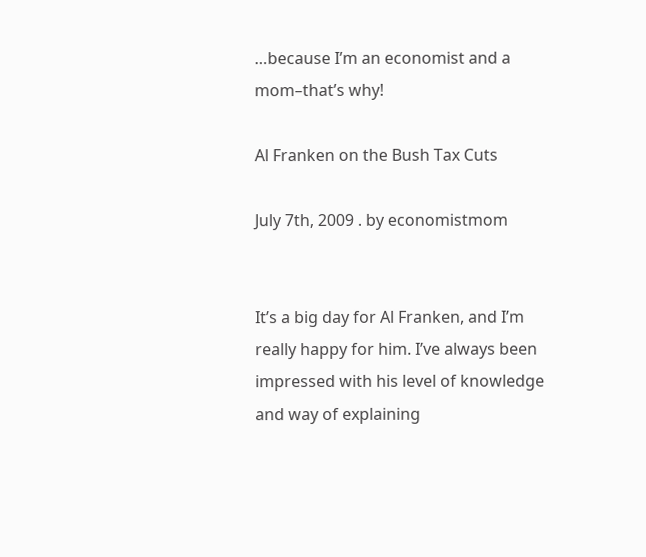…because I’m an economist and a mom–that’s why!

Al Franken on the Bush Tax Cuts

July 7th, 2009 . by economistmom


It’s a big day for Al Franken, and I’m really happy for him. I’ve always been impressed with his level of knowledge and way of explaining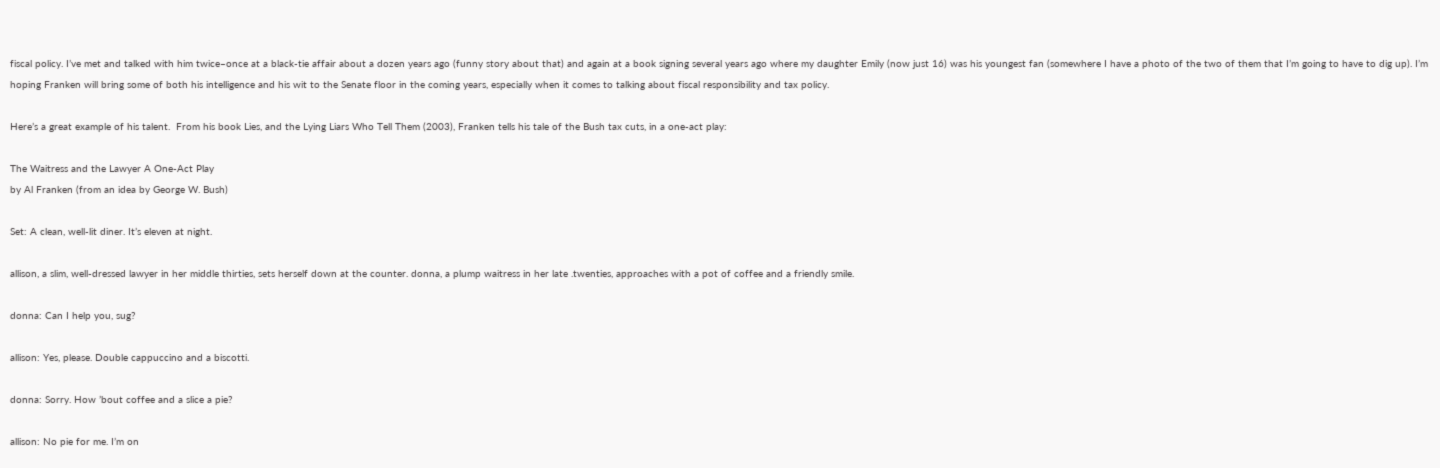fiscal policy. I’ve met and talked with him twice–once at a black-tie affair about a dozen years ago (funny story about that) and again at a book signing several years ago where my daughter Emily (now just 16) was his youngest fan (somewhere I have a photo of the two of them that I’m going to have to dig up). I’m hoping Franken will bring some of both his intelligence and his wit to the Senate floor in the coming years, especially when it comes to talking about fiscal responsibility and tax policy.

Here’s a great example of his talent.  From his book Lies, and the Lying Liars Who Tell Them (2003), Franken tells his tale of the Bush tax cuts, in a one-act play:

The Waitress and the Lawyer A One-Act Play
by Al Franken (from an idea by George W. Bush)

Set: A clean, well-lit diner. It’s eleven at night.

allison, a slim, well-dressed lawyer in her middle thirties, sets herself down at the counter. donna, a plump waitress in her late .twenties, approaches with a pot of coffee and a friendly smile.

donna: Can I help you, sug?

allison: Yes, please. Double cappuccino and a biscotti.

donna: Sorry. How ’bout coffee and a slice a pie?

allison: No pie for me. I’m on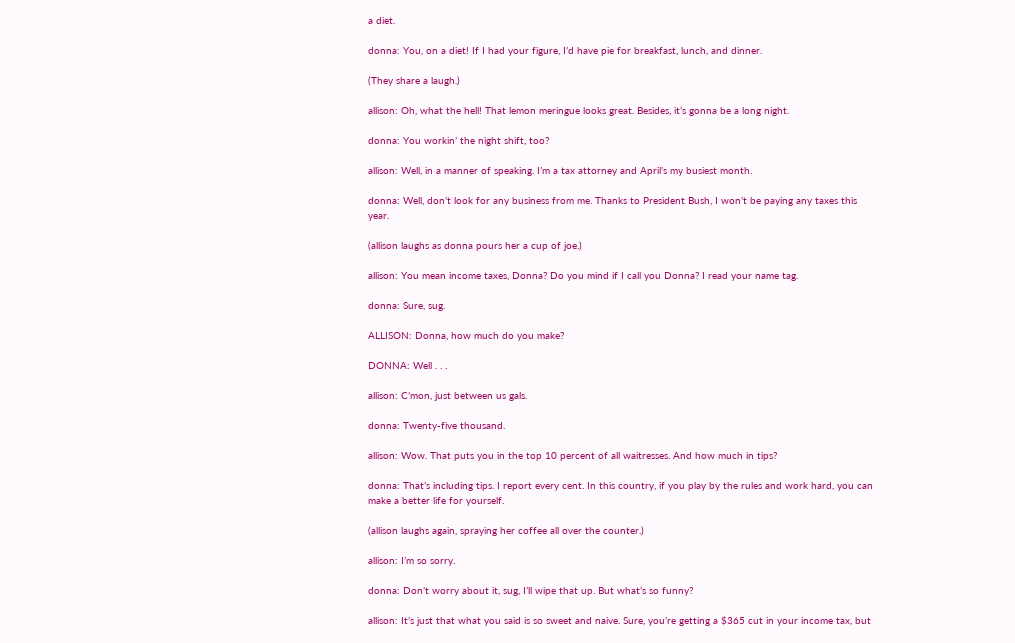a diet.

donna: You, on a diet! If I had your figure, I’d have pie for breakfast, lunch, and dinner.

(They share a laugh.)

allison: Oh, what the hell! That lemon meringue looks great. Besides, it’s gonna be a long night.

donna: You workin’ the night shift, too?

allison: Well, in a manner of speaking. I’m a tax attorney and April’s my busiest month.

donna: Well, don’t look for any business from me. Thanks to President Bush, I won’t be paying any taxes this year.

(allison laughs as donna pours her a cup of joe.)

allison: You mean income taxes, Donna? Do you mind if I call you Donna? I read your name tag.

donna: Sure, sug.

ALLISON: Donna, how much do you make?

DONNA: Well . . .

allison: C’mon, just between us gals.

donna: Twenty-five thousand.

allison: Wow. That puts you in the top 10 percent of all waitresses. And how much in tips?

donna: That’s including tips. I report every cent. In this country, if you play by the rules and work hard, you can make a better life for yourself.

(allison laughs again, spraying her coffee all over the counter.)

allison: I’m so sorry.

donna: Don’t worry about it, sug, I’ll wipe that up. But what’s so funny?

allison: It’s just that what you said is so sweet and naive. Sure, you’re getting a $365 cut in your income tax, but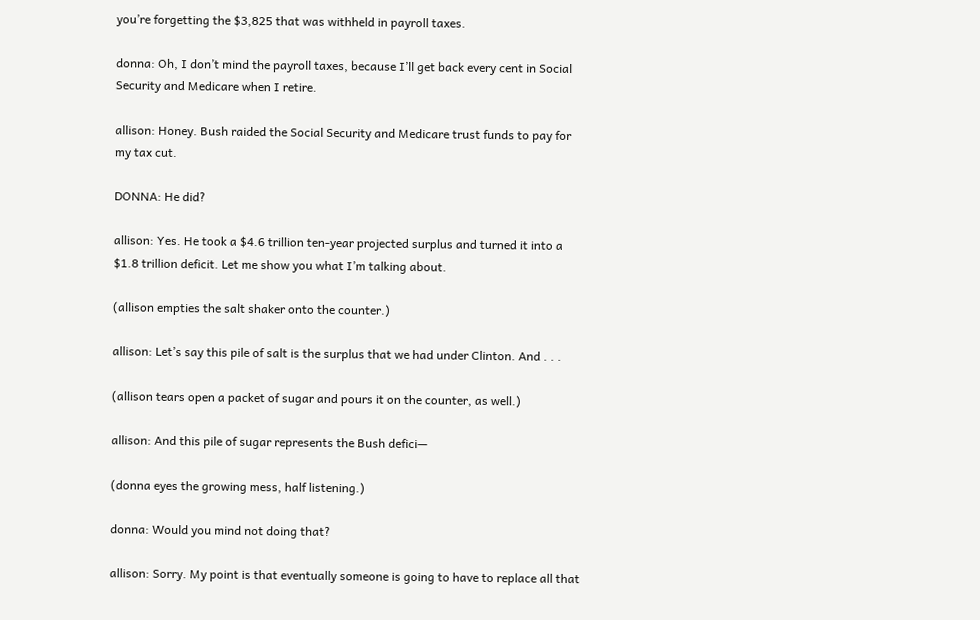you’re forgetting the $3,825 that was withheld in payroll taxes.

donna: Oh, I don’t mind the payroll taxes, because I’ll get back every cent in Social Security and Medicare when I retire.

allison: Honey. Bush raided the Social Security and Medicare trust funds to pay for my tax cut.

DONNA: He did?

allison: Yes. He took a $4.6 trillion ten-year projected surplus and turned it into a $1.8 trillion deficit. Let me show you what I’m talking about.

(allison empties the salt shaker onto the counter.)

allison: Let’s say this pile of salt is the surplus that we had under Clinton. And . . .

(allison tears open a packet of sugar and pours it on the counter, as well.)

allison: And this pile of sugar represents the Bush defici—

(donna eyes the growing mess, half listening.)

donna: Would you mind not doing that?

allison: Sorry. My point is that eventually someone is going to have to replace all that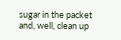sugar in the packet and, well, clean up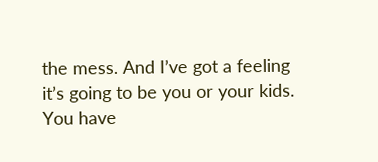the mess. And I’ve got a feeling it’s going to be you or your kids. You have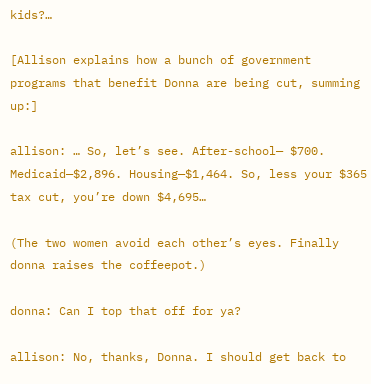kids?…

[Allison explains how a bunch of government programs that benefit Donna are being cut, summing up:]

allison: … So, let’s see. After-school— $700. Medicaid—$2,896. Housing—$1,464. So, less your $365 tax cut, you’re down $4,695…

(The two women avoid each other’s eyes. Finally donna raises the coffeepot.)

donna: Can I top that off for ya?

allison: No, thanks, Donna. I should get back to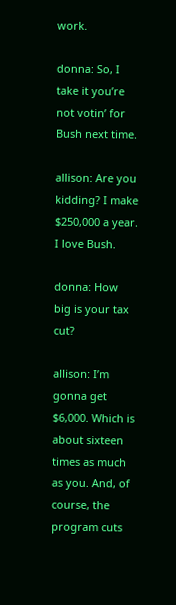work.

donna: So, I take it you’re not votin’ for Bush next time.

allison: Are you kidding? I make $250,000 a year. I love Bush.

donna: How big is your tax cut?

allison: I’m gonna get $6,000. Which is about sixteen times as much as you. And, of course, the program cuts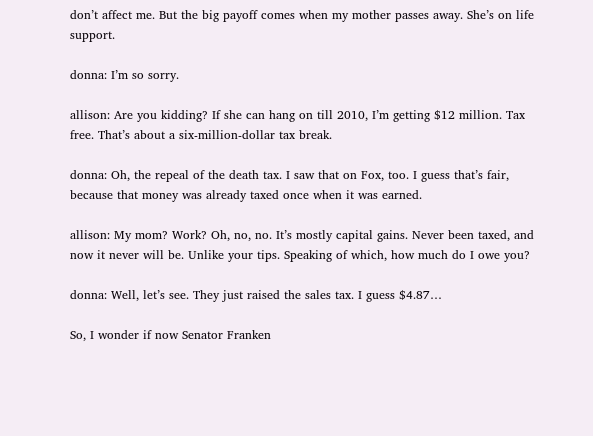don’t affect me. But the big payoff comes when my mother passes away. She’s on life support.

donna: I’m so sorry.

allison: Are you kidding? If she can hang on till 2010, I’m getting $12 million. Tax free. That’s about a six-million-dollar tax break.

donna: Oh, the repeal of the death tax. I saw that on Fox, too. I guess that’s fair, because that money was already taxed once when it was earned.

allison: My mom? Work? Oh, no, no. It’s mostly capital gains. Never been taxed, and now it never will be. Unlike your tips. Speaking of which, how much do I owe you?

donna: Well, let’s see. They just raised the sales tax. I guess $4.87…

So, I wonder if now Senator Franken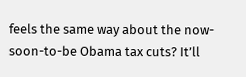feels the same way about the now-soon-to-be Obama tax cuts? It’ll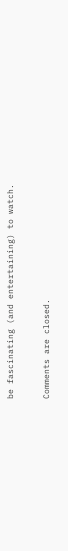be fascinating (and entertaining) to watch.

Comments are closed.